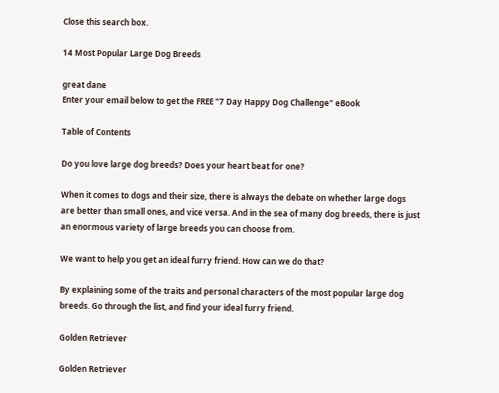Close this search box.

14 Most Popular Large Dog Breeds

great dane
Enter your email below to get the FREE "7 Day Happy Dog Challenge" eBook

Table of Contents

Do you love large dog breeds? Does your heart beat for one?

When it comes to dogs and their size, there is always the debate on whether large dogs are better than small ones, and vice versa. And in the sea of many dog breeds, there is just an enormous variety of large breeds you can choose from.

We want to help you get an ideal furry friend. How can we do that?

By explaining some of the traits and personal characters of the most popular large dog breeds. Go through the list, and find your ideal furry friend.

Golden Retriever

Golden Retriever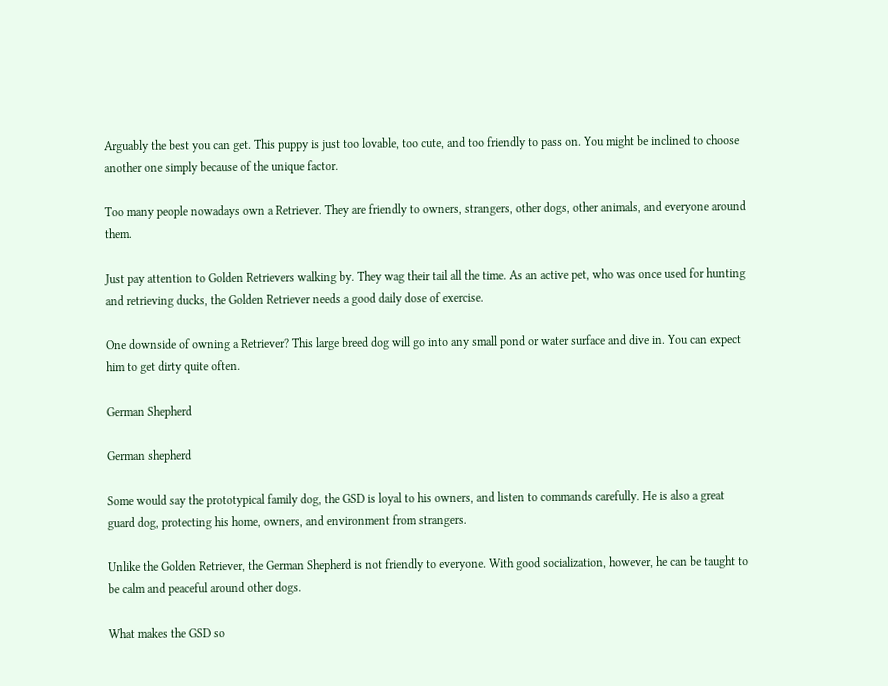Arguably the best you can get. This puppy is just too lovable, too cute, and too friendly to pass on. You might be inclined to choose another one simply because of the unique factor.

Too many people nowadays own a Retriever. They are friendly to owners, strangers, other dogs, other animals, and everyone around them.

Just pay attention to Golden Retrievers walking by. They wag their tail all the time. As an active pet, who was once used for hunting and retrieving ducks, the Golden Retriever needs a good daily dose of exercise.

One downside of owning a Retriever? This large breed dog will go into any small pond or water surface and dive in. You can expect him to get dirty quite often.

German Shepherd

German shepherd

Some would say the prototypical family dog, the GSD is loyal to his owners, and listen to commands carefully. He is also a great guard dog, protecting his home, owners, and environment from strangers.

Unlike the Golden Retriever, the German Shepherd is not friendly to everyone. With good socialization, however, he can be taught to be calm and peaceful around other dogs.

What makes the GSD so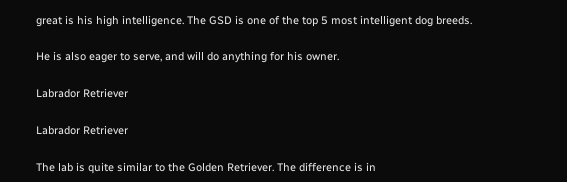great is his high intelligence. The GSD is one of the top 5 most intelligent dog breeds.

He is also eager to serve, and will do anything for his owner.

Labrador Retriever

Labrador Retriever

The lab is quite similar to the Golden Retriever. The difference is in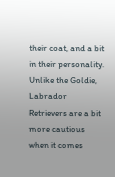their coat, and a bit in their personality. Unlike the Goldie, Labrador Retrievers are a bit more cautious when it comes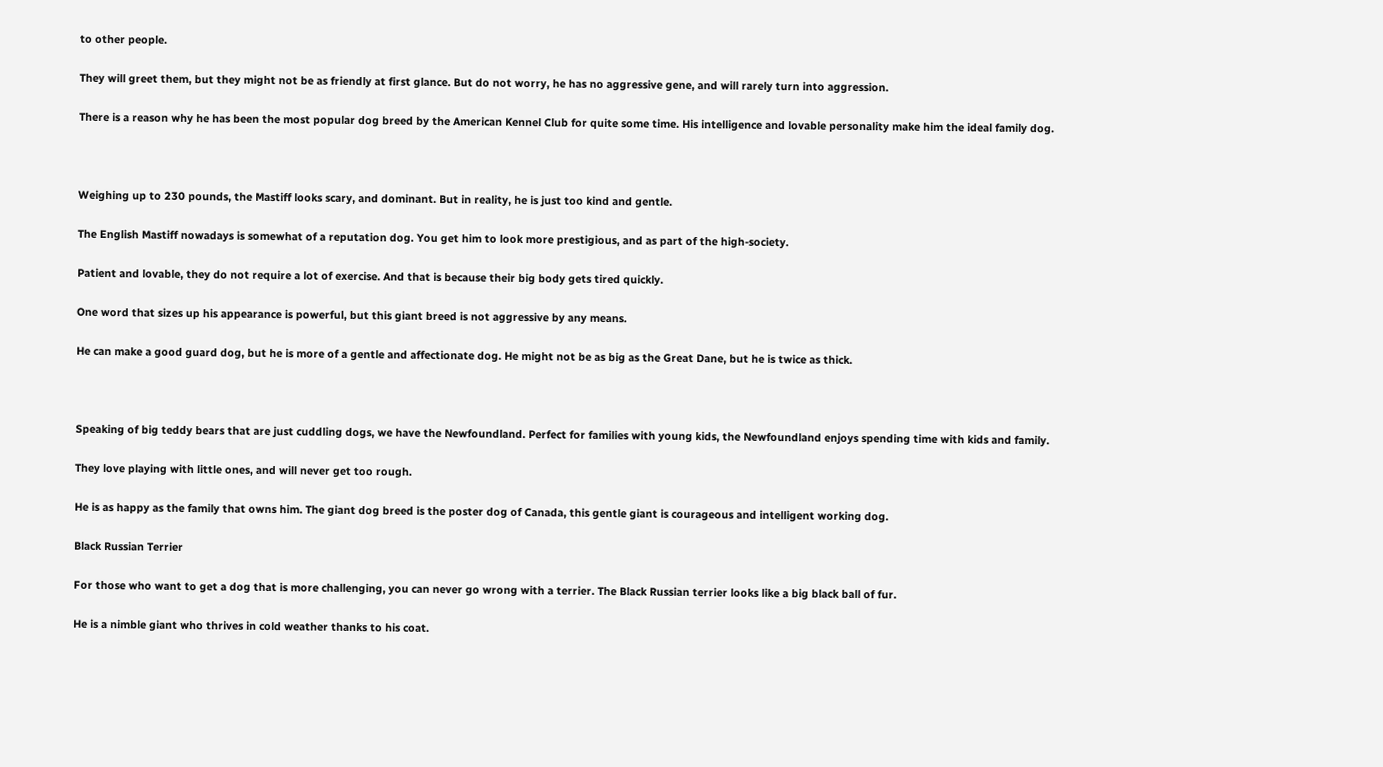to other people.

They will greet them, but they might not be as friendly at first glance. But do not worry, he has no aggressive gene, and will rarely turn into aggression.

There is a reason why he has been the most popular dog breed by the American Kennel Club for quite some time. His intelligence and lovable personality make him the ideal family dog.



Weighing up to 230 pounds, the Mastiff looks scary, and dominant. But in reality, he is just too kind and gentle.

The English Mastiff nowadays is somewhat of a reputation dog. You get him to look more prestigious, and as part of the high-society.

Patient and lovable, they do not require a lot of exercise. And that is because their big body gets tired quickly.

One word that sizes up his appearance is powerful, but this giant breed is not aggressive by any means.

He can make a good guard dog, but he is more of a gentle and affectionate dog. He might not be as big as the Great Dane, but he is twice as thick.



Speaking of big teddy bears that are just cuddling dogs, we have the Newfoundland. Perfect for families with young kids, the Newfoundland enjoys spending time with kids and family.

They love playing with little ones, and will never get too rough.

He is as happy as the family that owns him. The giant dog breed is the poster dog of Canada, this gentle giant is courageous and intelligent working dog.

Black Russian Terrier

For those who want to get a dog that is more challenging, you can never go wrong with a terrier. The Black Russian terrier looks like a big black ball of fur.

He is a nimble giant who thrives in cold weather thanks to his coat.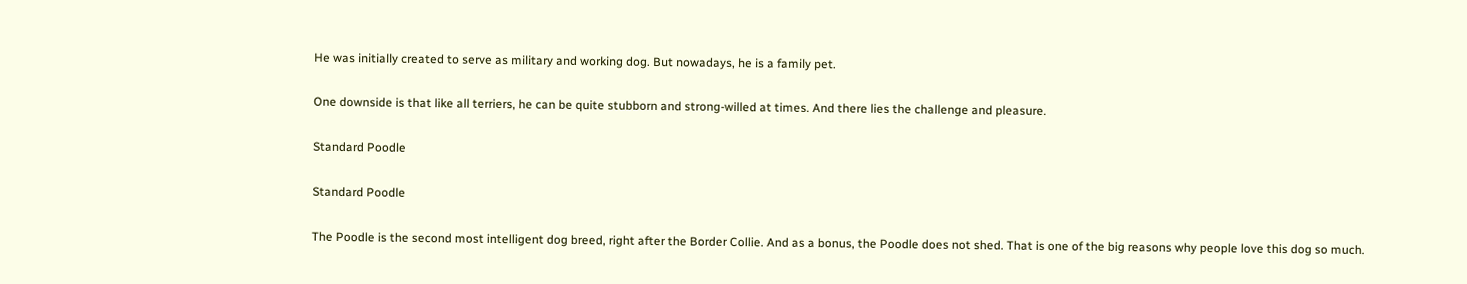He was initially created to serve as military and working dog. But nowadays, he is a family pet.

One downside is that like all terriers, he can be quite stubborn and strong-willed at times. And there lies the challenge and pleasure.

Standard Poodle

Standard Poodle

The Poodle is the second most intelligent dog breed, right after the Border Collie. And as a bonus, the Poodle does not shed. That is one of the big reasons why people love this dog so much.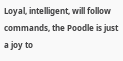Loyal, intelligent, will follow commands, the Poodle is just a joy to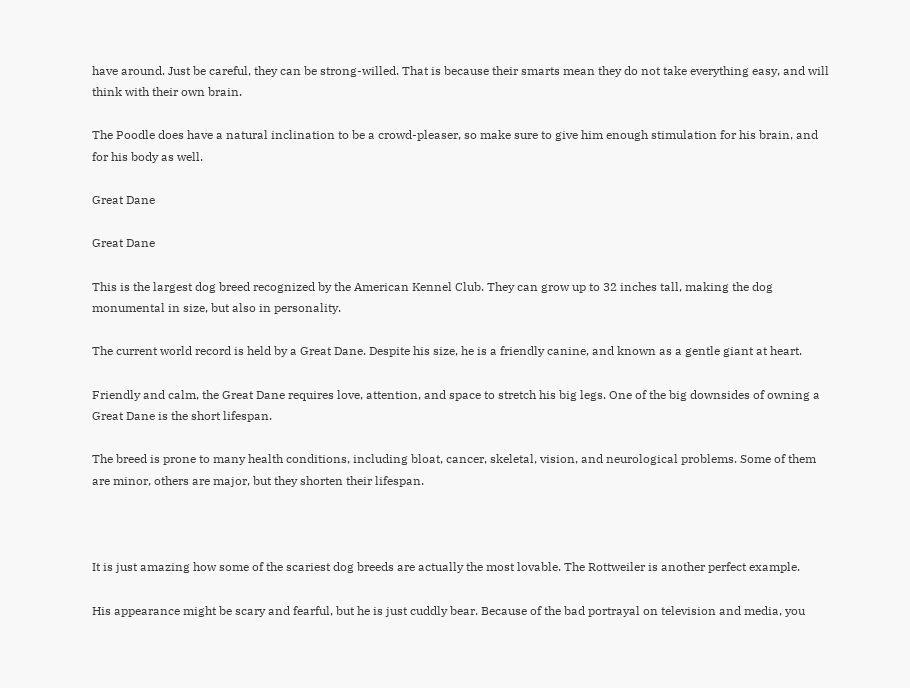have around. Just be careful, they can be strong-willed. That is because their smarts mean they do not take everything easy, and will think with their own brain.

The Poodle does have a natural inclination to be a crowd-pleaser, so make sure to give him enough stimulation for his brain, and for his body as well.

Great Dane

Great Dane

This is the largest dog breed recognized by the American Kennel Club. They can grow up to 32 inches tall, making the dog monumental in size, but also in personality.

The current world record is held by a Great Dane. Despite his size, he is a friendly canine, and known as a gentle giant at heart.

Friendly and calm, the Great Dane requires love, attention, and space to stretch his big legs. One of the big downsides of owning a Great Dane is the short lifespan.

The breed is prone to many health conditions, including bloat, cancer, skeletal, vision, and neurological problems. Some of them are minor, others are major, but they shorten their lifespan.



It is just amazing how some of the scariest dog breeds are actually the most lovable. The Rottweiler is another perfect example.

His appearance might be scary and fearful, but he is just cuddly bear. Because of the bad portrayal on television and media, you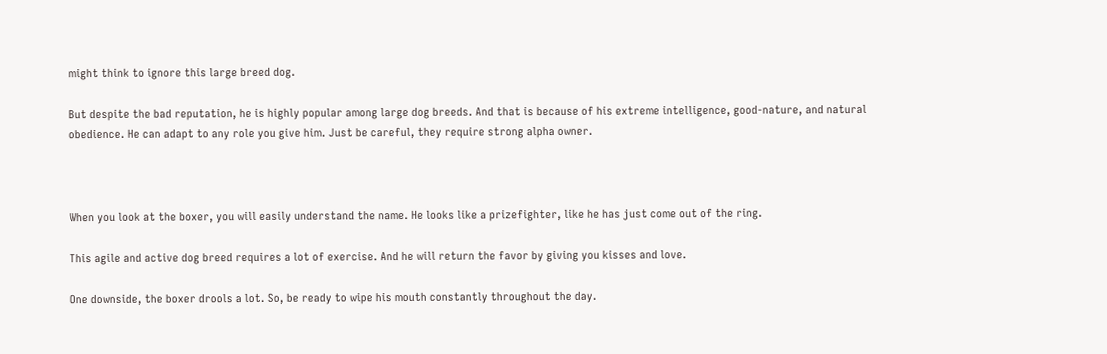might think to ignore this large breed dog.

But despite the bad reputation, he is highly popular among large dog breeds. And that is because of his extreme intelligence, good-nature, and natural obedience. He can adapt to any role you give him. Just be careful, they require strong alpha owner.



When you look at the boxer, you will easily understand the name. He looks like a prizefighter, like he has just come out of the ring.

This agile and active dog breed requires a lot of exercise. And he will return the favor by giving you kisses and love.

One downside, the boxer drools a lot. So, be ready to wipe his mouth constantly throughout the day.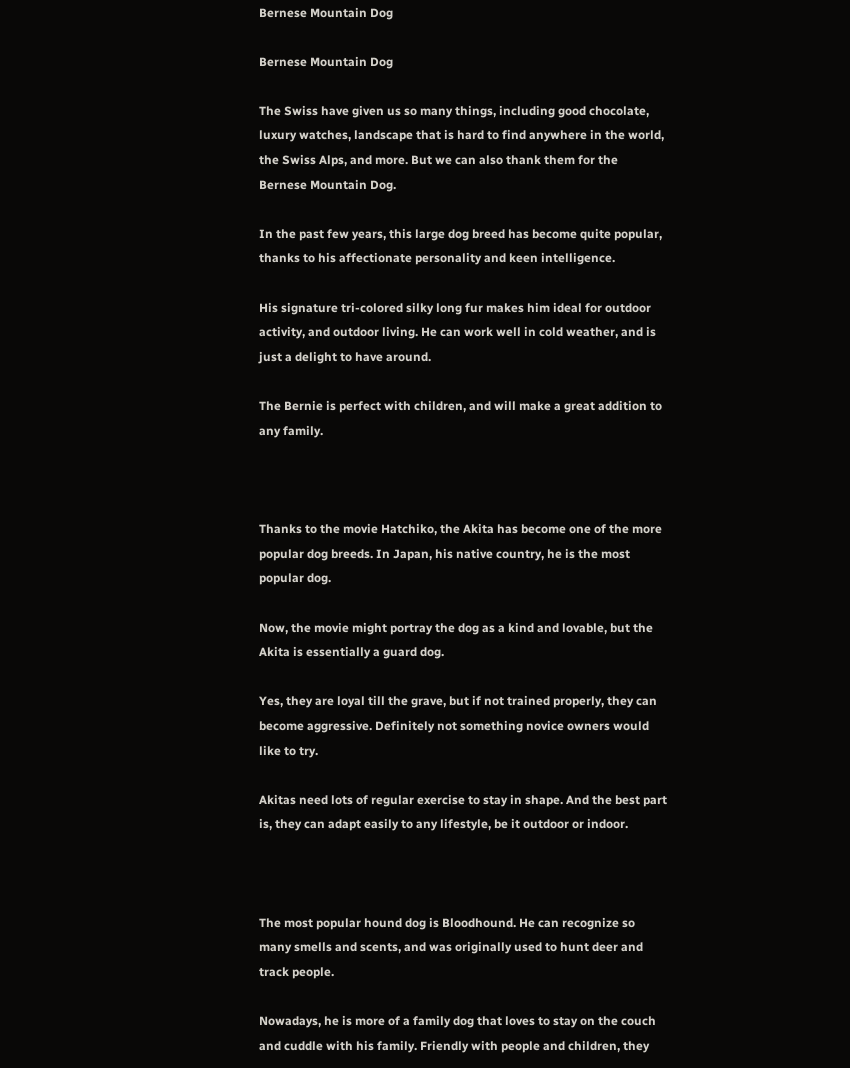Bernese Mountain Dog

Bernese Mountain Dog

The Swiss have given us so many things, including good chocolate, luxury watches, landscape that is hard to find anywhere in the world, the Swiss Alps, and more. But we can also thank them for the Bernese Mountain Dog.

In the past few years, this large dog breed has become quite popular, thanks to his affectionate personality and keen intelligence.

His signature tri-colored silky long fur makes him ideal for outdoor activity, and outdoor living. He can work well in cold weather, and is just a delight to have around.

The Bernie is perfect with children, and will make a great addition to any family.



Thanks to the movie Hatchiko, the Akita has become one of the more popular dog breeds. In Japan, his native country, he is the most popular dog.

Now, the movie might portray the dog as a kind and lovable, but the Akita is essentially a guard dog.

Yes, they are loyal till the grave, but if not trained properly, they can become aggressive. Definitely not something novice owners would like to try.

Akitas need lots of regular exercise to stay in shape. And the best part is, they can adapt easily to any lifestyle, be it outdoor or indoor.



The most popular hound dog is Bloodhound. He can recognize so many smells and scents, and was originally used to hunt deer and track people.

Nowadays, he is more of a family dog that loves to stay on the couch and cuddle with his family. Friendly with people and children, they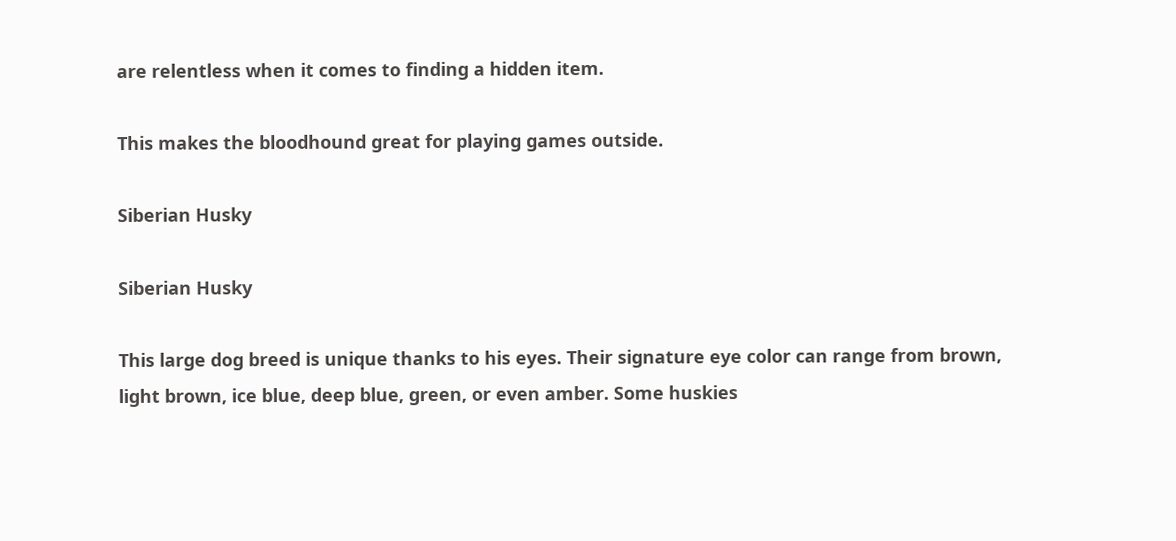are relentless when it comes to finding a hidden item.

This makes the bloodhound great for playing games outside.

Siberian Husky

Siberian Husky

This large dog breed is unique thanks to his eyes. Their signature eye color can range from brown, light brown, ice blue, deep blue, green, or even amber. Some huskies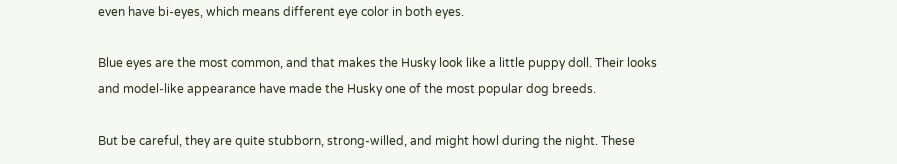even have bi-eyes, which means different eye color in both eyes.

Blue eyes are the most common, and that makes the Husky look like a little puppy doll. Their looks and model-like appearance have made the Husky one of the most popular dog breeds.

But be careful, they are quite stubborn, strong-willed, and might howl during the night. These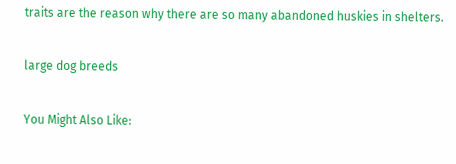traits are the reason why there are so many abandoned huskies in shelters.

large dog breeds

You Might Also Like: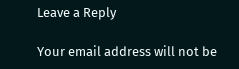Leave a Reply

Your email address will not be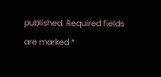published. Required fields are marked *